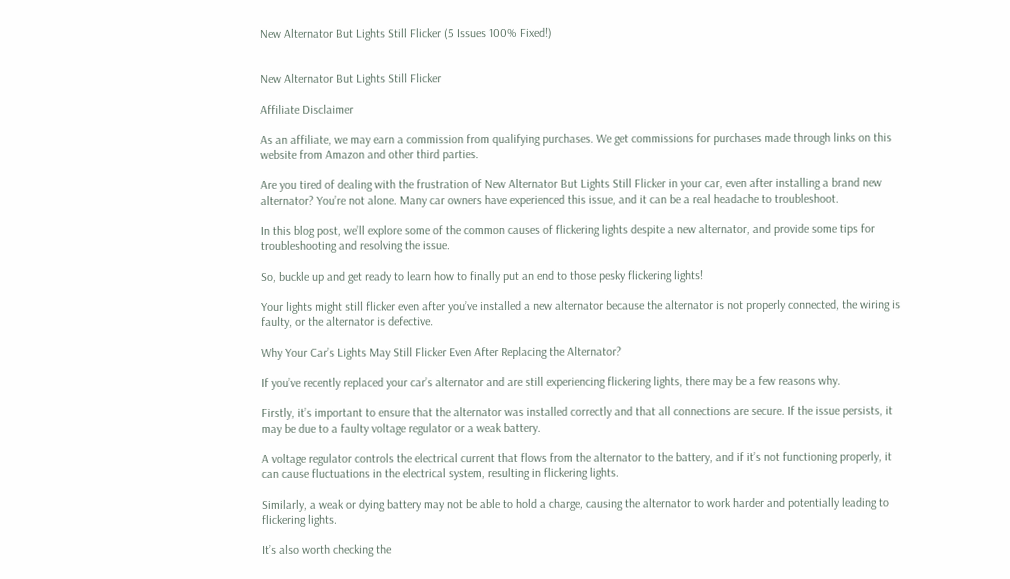New Alternator But Lights Still Flicker (5 Issues 100% Fixed!)


New Alternator But Lights Still Flicker

Affiliate Disclaimer

As an affiliate, we may earn a commission from qualifying purchases. We get commissions for purchases made through links on this website from Amazon and other third parties.

Are you tired of dealing with the frustration of New Alternator But Lights Still Flicker in your car, even after installing a brand new alternator? You’re not alone. Many car owners have experienced this issue, and it can be a real headache to troubleshoot.

In this blog post, we’ll explore some of the common causes of flickering lights despite a new alternator, and provide some tips for troubleshooting and resolving the issue.

So, buckle up and get ready to learn how to finally put an end to those pesky flickering lights!

Your lights might still flicker even after you’ve installed a new alternator because the alternator is not properly connected, the wiring is faulty, or the alternator is defective.

Why Your Car’s Lights May Still Flicker Even After Replacing the Alternator?

If you’ve recently replaced your car’s alternator and are still experiencing flickering lights, there may be a few reasons why.

Firstly, it’s important to ensure that the alternator was installed correctly and that all connections are secure. If the issue persists, it may be due to a faulty voltage regulator or a weak battery.

A voltage regulator controls the electrical current that flows from the alternator to the battery, and if it’s not functioning properly, it can cause fluctuations in the electrical system, resulting in flickering lights.

Similarly, a weak or dying battery may not be able to hold a charge, causing the alternator to work harder and potentially leading to flickering lights.

It’s also worth checking the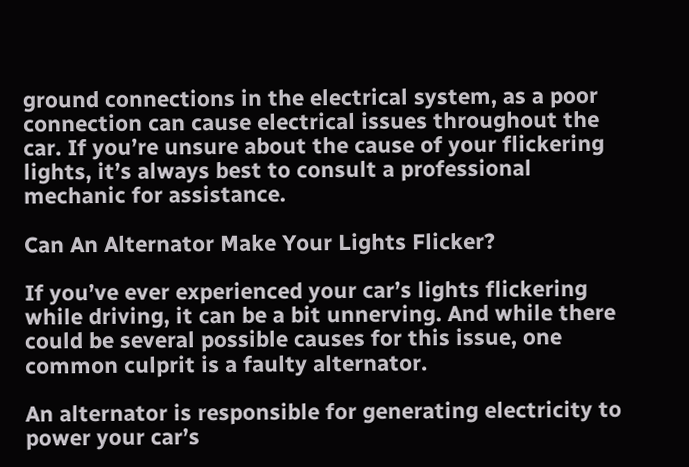ground connections in the electrical system, as a poor connection can cause electrical issues throughout the car. If you’re unsure about the cause of your flickering lights, it’s always best to consult a professional mechanic for assistance.

Can An Alternator Make Your Lights Flicker?

If you’ve ever experienced your car’s lights flickering while driving, it can be a bit unnerving. And while there could be several possible causes for this issue, one common culprit is a faulty alternator.

An alternator is responsible for generating electricity to power your car’s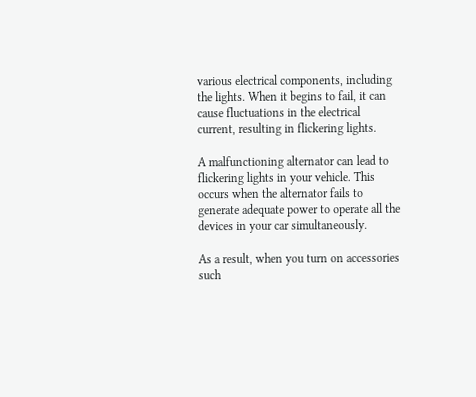various electrical components, including the lights. When it begins to fail, it can cause fluctuations in the electrical current, resulting in flickering lights.

A malfunctioning alternator can lead to flickering lights in your vehicle. This occurs when the alternator fails to generate adequate power to operate all the devices in your car simultaneously.

As a result, when you turn on accessories such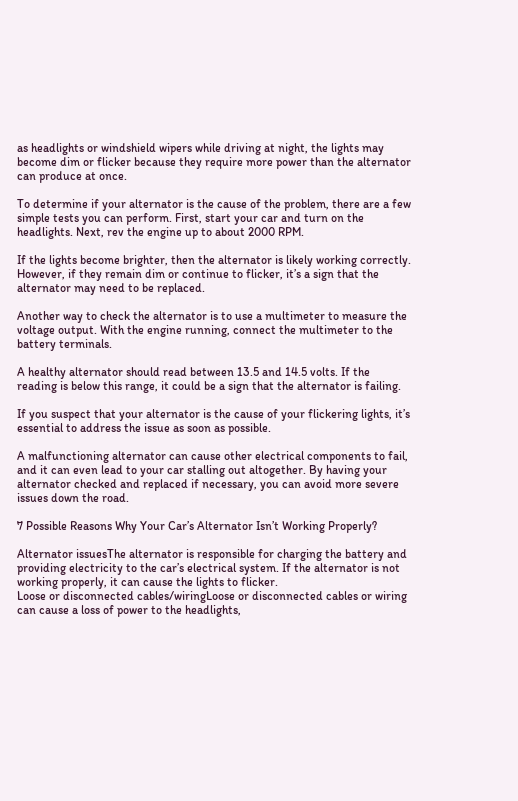as headlights or windshield wipers while driving at night, the lights may become dim or flicker because they require more power than the alternator can produce at once.

To determine if your alternator is the cause of the problem, there are a few simple tests you can perform. First, start your car and turn on the headlights. Next, rev the engine up to about 2000 RPM.

If the lights become brighter, then the alternator is likely working correctly. However, if they remain dim or continue to flicker, it’s a sign that the alternator may need to be replaced.

Another way to check the alternator is to use a multimeter to measure the voltage output. With the engine running, connect the multimeter to the battery terminals.

A healthy alternator should read between 13.5 and 14.5 volts. If the reading is below this range, it could be a sign that the alternator is failing.

If you suspect that your alternator is the cause of your flickering lights, it’s essential to address the issue as soon as possible.

A malfunctioning alternator can cause other electrical components to fail, and it can even lead to your car stalling out altogether. By having your alternator checked and replaced if necessary, you can avoid more severe issues down the road.

7 Possible Reasons Why Your Car’s Alternator Isn’t Working Properly?

Alternator issuesThe alternator is responsible for charging the battery and providing electricity to the car’s electrical system. If the alternator is not working properly, it can cause the lights to flicker.
Loose or disconnected cables/wiringLoose or disconnected cables or wiring can cause a loss of power to the headlights,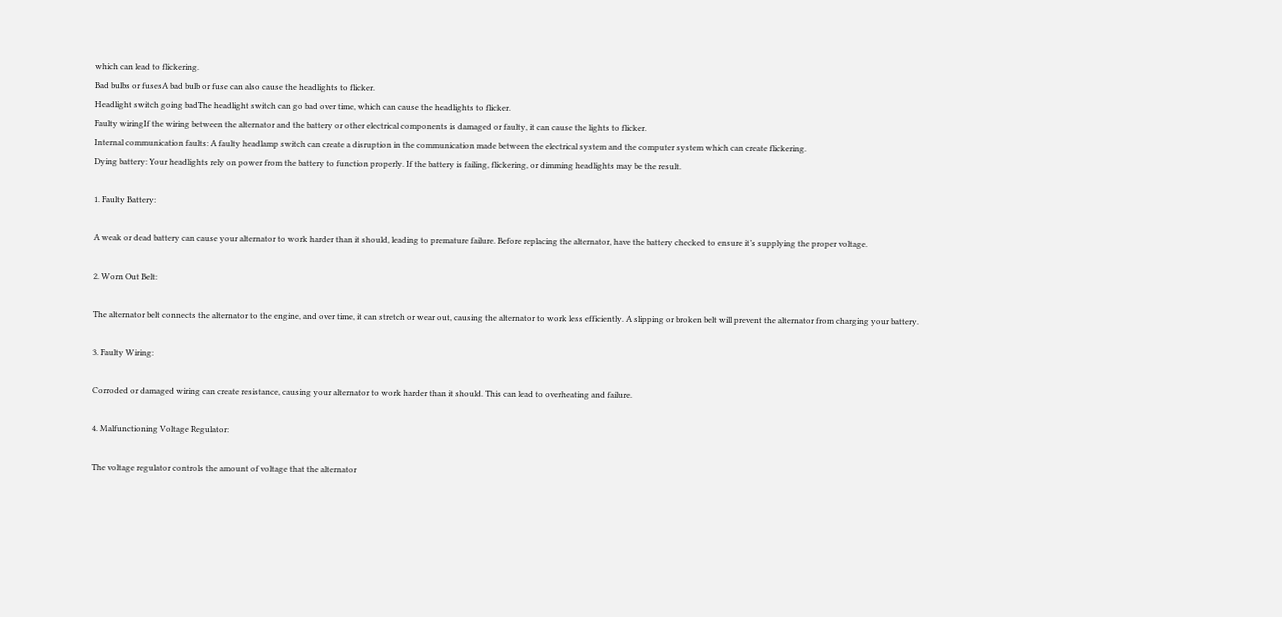which can lead to flickering.
Bad bulbs or fusesA bad bulb or fuse can also cause the headlights to flicker.
Headlight switch going badThe headlight switch can go bad over time, which can cause the headlights to flicker.
Faulty wiringIf the wiring between the alternator and the battery or other electrical components is damaged or faulty, it can cause the lights to flicker.
Internal communication faults: A faulty headlamp switch can create a disruption in the communication made between the electrical system and the computer system which can create flickering.
Dying battery: Your headlights rely on power from the battery to function properly. If the battery is failing, flickering, or dimming headlights may be the result.

1. Faulty Battery:

A weak or dead battery can cause your alternator to work harder than it should, leading to premature failure. Before replacing the alternator, have the battery checked to ensure it’s supplying the proper voltage.

2. Worn Out Belt:

The alternator belt connects the alternator to the engine, and over time, it can stretch or wear out, causing the alternator to work less efficiently. A slipping or broken belt will prevent the alternator from charging your battery.

3. Faulty Wiring:

Corroded or damaged wiring can create resistance, causing your alternator to work harder than it should. This can lead to overheating and failure.

4. Malfunctioning Voltage Regulator:

The voltage regulator controls the amount of voltage that the alternator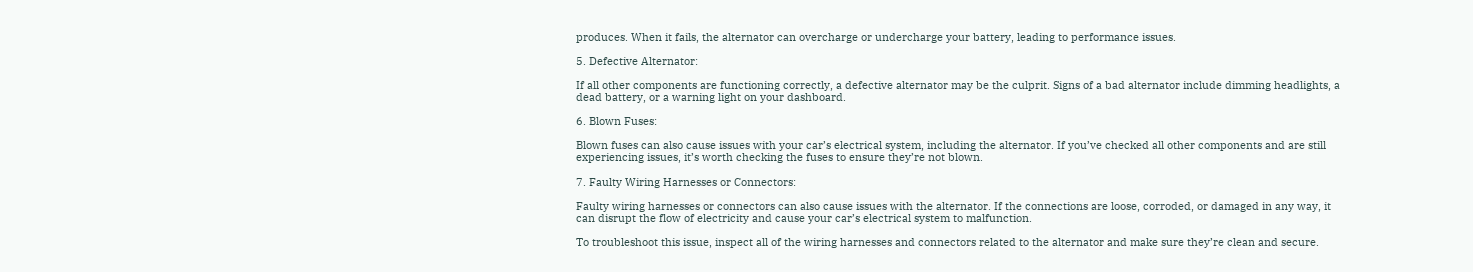produces. When it fails, the alternator can overcharge or undercharge your battery, leading to performance issues.

5. Defective Alternator:

If all other components are functioning correctly, a defective alternator may be the culprit. Signs of a bad alternator include dimming headlights, a dead battery, or a warning light on your dashboard.

6. Blown Fuses:

Blown fuses can also cause issues with your car’s electrical system, including the alternator. If you’ve checked all other components and are still experiencing issues, it’s worth checking the fuses to ensure they’re not blown.

7. Faulty Wiring Harnesses or Connectors:

Faulty wiring harnesses or connectors can also cause issues with the alternator. If the connections are loose, corroded, or damaged in any way, it can disrupt the flow of electricity and cause your car’s electrical system to malfunction.

To troubleshoot this issue, inspect all of the wiring harnesses and connectors related to the alternator and make sure they’re clean and secure.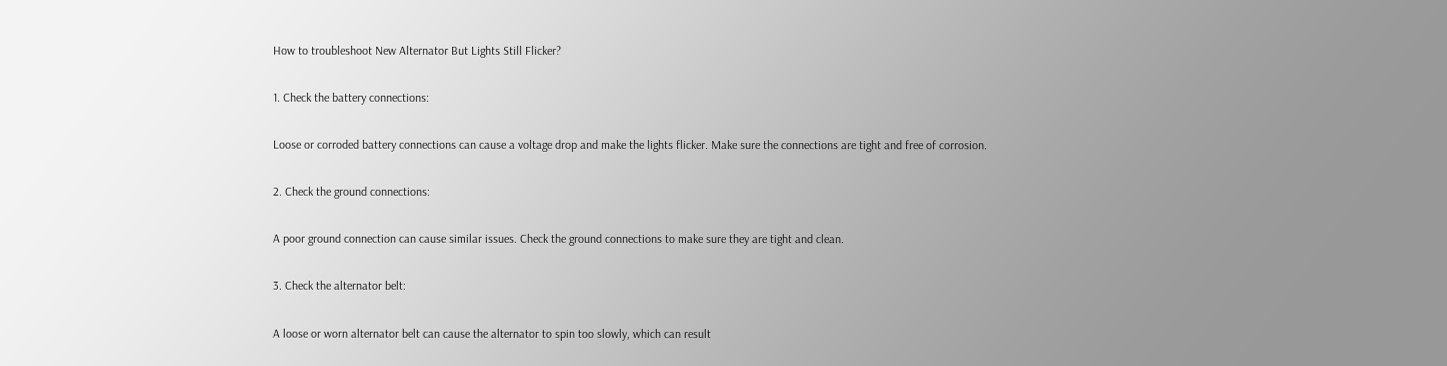How to troubleshoot New Alternator But Lights Still Flicker?

1. Check the battery connections:

Loose or corroded battery connections can cause a voltage drop and make the lights flicker. Make sure the connections are tight and free of corrosion.

2. Check the ground connections:

A poor ground connection can cause similar issues. Check the ground connections to make sure they are tight and clean.

3. Check the alternator belt:

A loose or worn alternator belt can cause the alternator to spin too slowly, which can result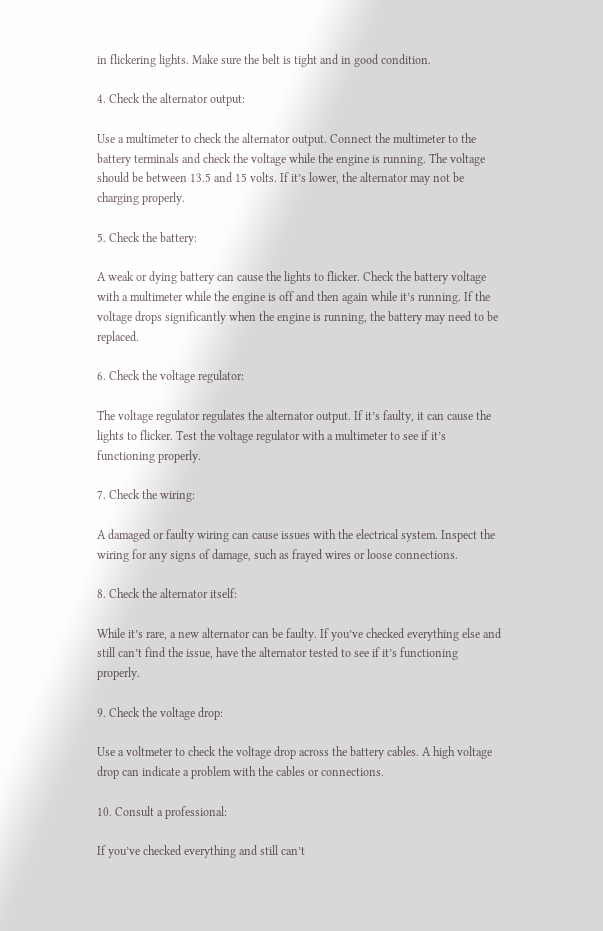in flickering lights. Make sure the belt is tight and in good condition.

4. Check the alternator output:

Use a multimeter to check the alternator output. Connect the multimeter to the battery terminals and check the voltage while the engine is running. The voltage should be between 13.5 and 15 volts. If it’s lower, the alternator may not be charging properly.

5. Check the battery:

A weak or dying battery can cause the lights to flicker. Check the battery voltage with a multimeter while the engine is off and then again while it’s running. If the voltage drops significantly when the engine is running, the battery may need to be replaced.

6. Check the voltage regulator:

The voltage regulator regulates the alternator output. If it’s faulty, it can cause the lights to flicker. Test the voltage regulator with a multimeter to see if it’s functioning properly.

7. Check the wiring:

A damaged or faulty wiring can cause issues with the electrical system. Inspect the wiring for any signs of damage, such as frayed wires or loose connections.

8. Check the alternator itself:

While it’s rare, a new alternator can be faulty. If you’ve checked everything else and still can’t find the issue, have the alternator tested to see if it’s functioning properly.

9. Check the voltage drop:

Use a voltmeter to check the voltage drop across the battery cables. A high voltage drop can indicate a problem with the cables or connections.

10. Consult a professional:

If you’ve checked everything and still can’t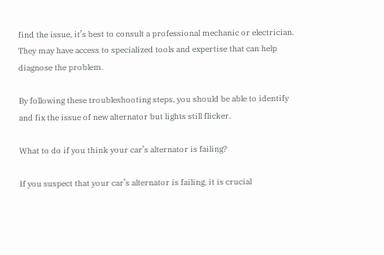find the issue, it’s best to consult a professional mechanic or electrician. They may have access to specialized tools and expertise that can help diagnose the problem.

By following these troubleshooting steps, you should be able to identify and fix the issue of new alternator but lights still flicker.

What to do if you think your car’s alternator is failing?

If you suspect that your car’s alternator is failing, it is crucial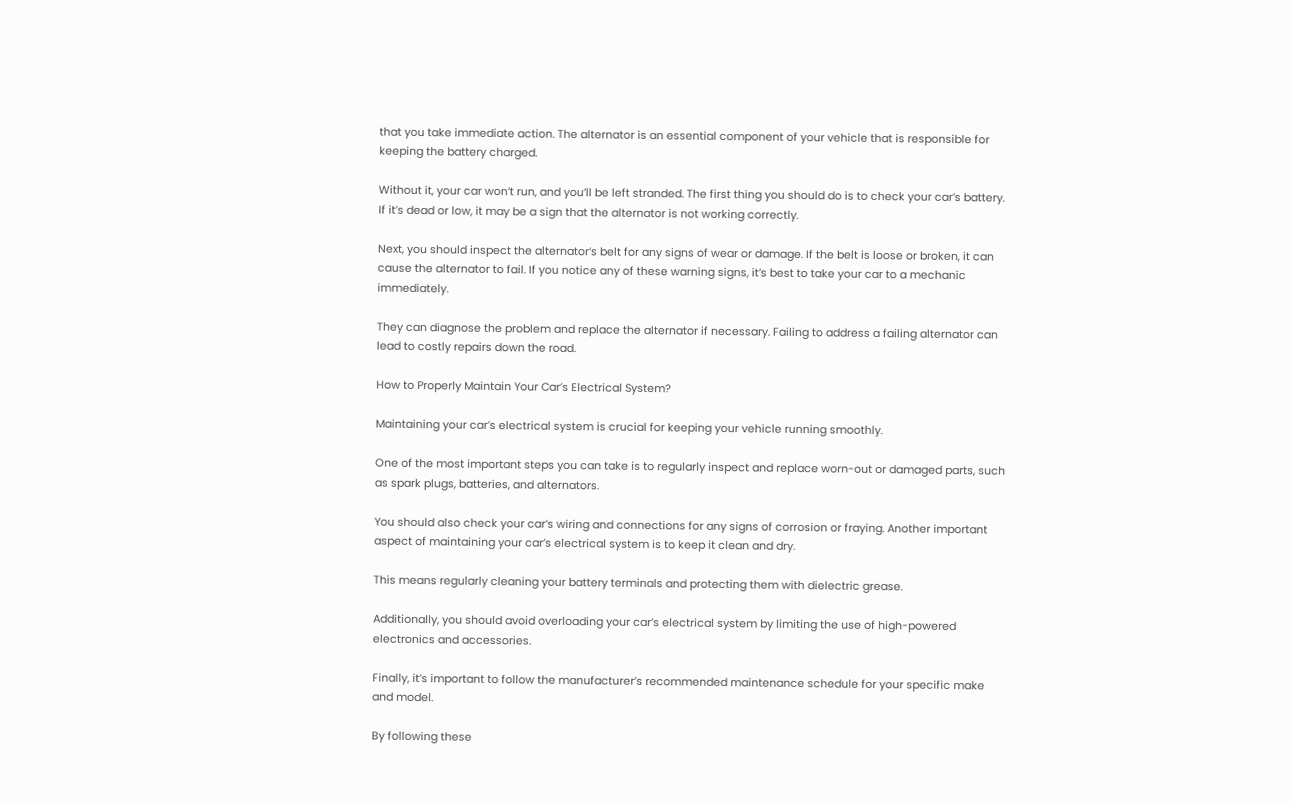that you take immediate action. The alternator is an essential component of your vehicle that is responsible for keeping the battery charged.

Without it, your car won’t run, and you’ll be left stranded. The first thing you should do is to check your car’s battery. If it’s dead or low, it may be a sign that the alternator is not working correctly.

Next, you should inspect the alternator’s belt for any signs of wear or damage. If the belt is loose or broken, it can cause the alternator to fail. If you notice any of these warning signs, it’s best to take your car to a mechanic immediately.

They can diagnose the problem and replace the alternator if necessary. Failing to address a failing alternator can lead to costly repairs down the road.

How to Properly Maintain Your Car’s Electrical System?

Maintaining your car’s electrical system is crucial for keeping your vehicle running smoothly.

One of the most important steps you can take is to regularly inspect and replace worn-out or damaged parts, such as spark plugs, batteries, and alternators.

You should also check your car’s wiring and connections for any signs of corrosion or fraying. Another important aspect of maintaining your car’s electrical system is to keep it clean and dry.

This means regularly cleaning your battery terminals and protecting them with dielectric grease.

Additionally, you should avoid overloading your car’s electrical system by limiting the use of high-powered electronics and accessories.

Finally, it’s important to follow the manufacturer’s recommended maintenance schedule for your specific make and model.

By following these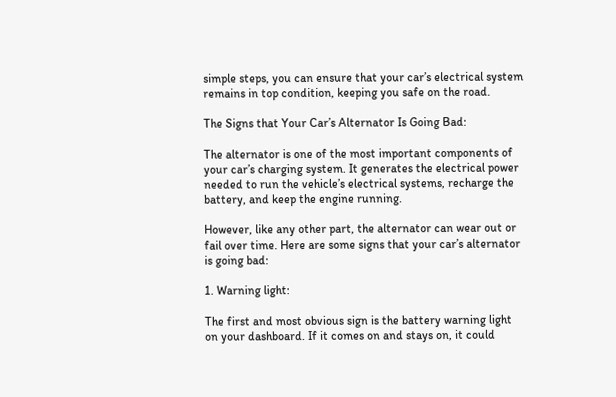simple steps, you can ensure that your car’s electrical system remains in top condition, keeping you safe on the road.

The Signs that Your Car’s Alternator Is Going Bad:

The alternator is one of the most important components of your car’s charging system. It generates the electrical power needed to run the vehicle’s electrical systems, recharge the battery, and keep the engine running.

However, like any other part, the alternator can wear out or fail over time. Here are some signs that your car’s alternator is going bad:

1. Warning light:

The first and most obvious sign is the battery warning light on your dashboard. If it comes on and stays on, it could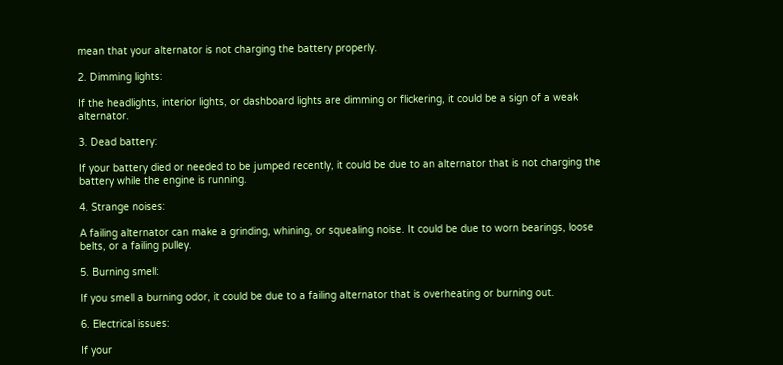mean that your alternator is not charging the battery properly.

2. Dimming lights:

If the headlights, interior lights, or dashboard lights are dimming or flickering, it could be a sign of a weak alternator.

3. Dead battery:

If your battery died or needed to be jumped recently, it could be due to an alternator that is not charging the battery while the engine is running.

4. Strange noises:

A failing alternator can make a grinding, whining, or squealing noise. It could be due to worn bearings, loose belts, or a failing pulley.

5. Burning smell:

If you smell a burning odor, it could be due to a failing alternator that is overheating or burning out.

6. Electrical issues:

If your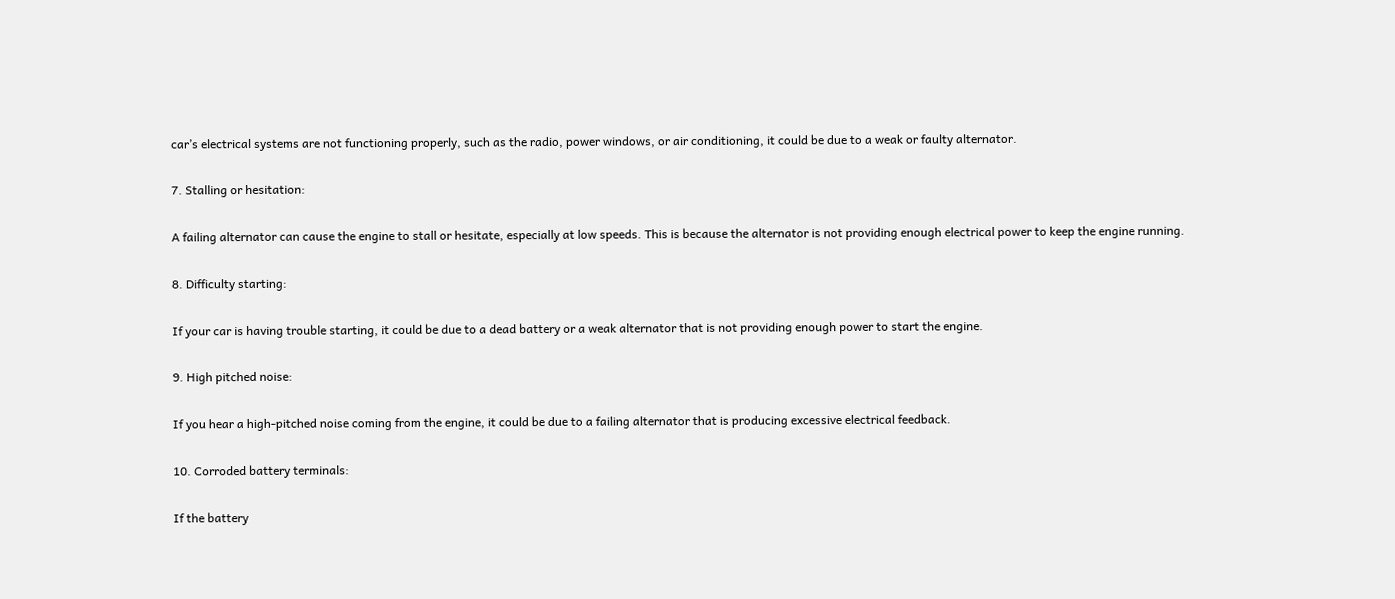car’s electrical systems are not functioning properly, such as the radio, power windows, or air conditioning, it could be due to a weak or faulty alternator.

7. Stalling or hesitation:

A failing alternator can cause the engine to stall or hesitate, especially at low speeds. This is because the alternator is not providing enough electrical power to keep the engine running.

8. Difficulty starting:

If your car is having trouble starting, it could be due to a dead battery or a weak alternator that is not providing enough power to start the engine.

9. High pitched noise:

If you hear a high-pitched noise coming from the engine, it could be due to a failing alternator that is producing excessive electrical feedback.

10. Corroded battery terminals:

If the battery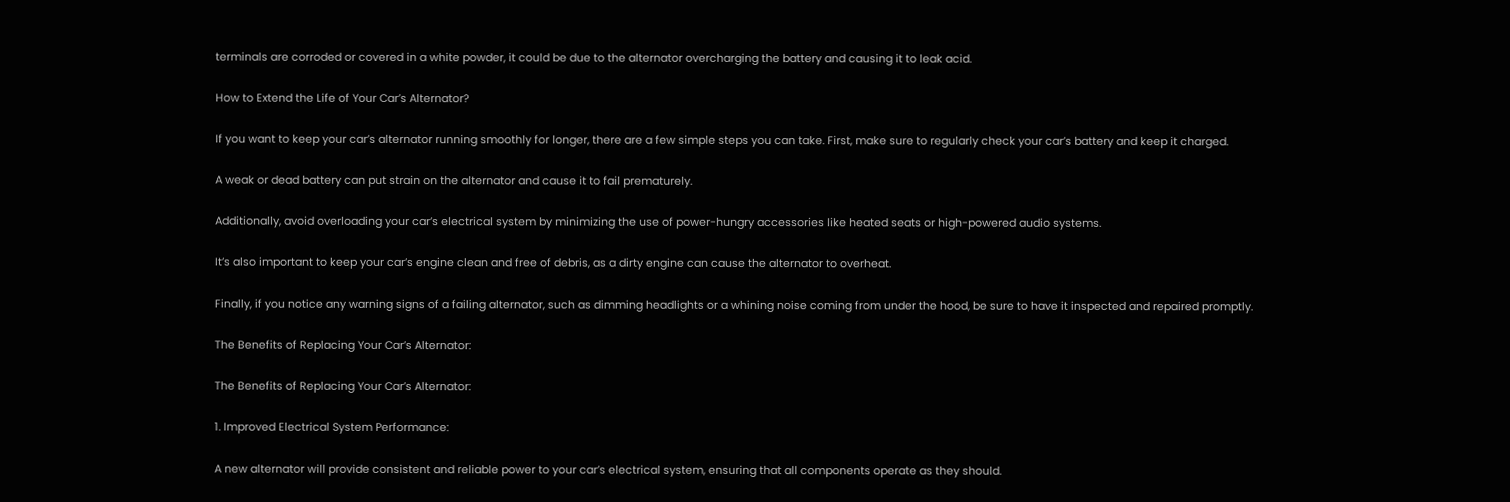terminals are corroded or covered in a white powder, it could be due to the alternator overcharging the battery and causing it to leak acid.

How to Extend the Life of Your Car’s Alternator?

If you want to keep your car’s alternator running smoothly for longer, there are a few simple steps you can take. First, make sure to regularly check your car’s battery and keep it charged.

A weak or dead battery can put strain on the alternator and cause it to fail prematurely.

Additionally, avoid overloading your car’s electrical system by minimizing the use of power-hungry accessories like heated seats or high-powered audio systems.

It’s also important to keep your car’s engine clean and free of debris, as a dirty engine can cause the alternator to overheat.

Finally, if you notice any warning signs of a failing alternator, such as dimming headlights or a whining noise coming from under the hood, be sure to have it inspected and repaired promptly.

The Benefits of Replacing Your Car’s Alternator:

The Benefits of Replacing Your Car’s Alternator:

1. Improved Electrical System Performance:

A new alternator will provide consistent and reliable power to your car’s electrical system, ensuring that all components operate as they should.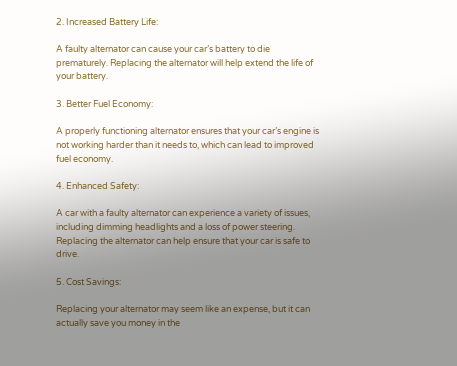2. Increased Battery Life:

A faulty alternator can cause your car’s battery to die prematurely. Replacing the alternator will help extend the life of your battery.

3. Better Fuel Economy:

A properly functioning alternator ensures that your car’s engine is not working harder than it needs to, which can lead to improved fuel economy.

4. Enhanced Safety:

A car with a faulty alternator can experience a variety of issues, including dimming headlights and a loss of power steering. Replacing the alternator can help ensure that your car is safe to drive.

5. Cost Savings:

Replacing your alternator may seem like an expense, but it can actually save you money in the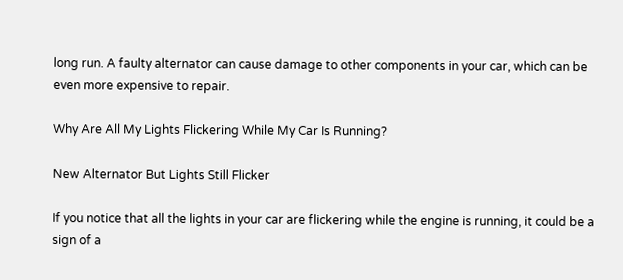long run. A faulty alternator can cause damage to other components in your car, which can be even more expensive to repair.

Why Are All My Lights Flickering While My Car Is Running?

New Alternator But Lights Still Flicker

If you notice that all the lights in your car are flickering while the engine is running, it could be a sign of a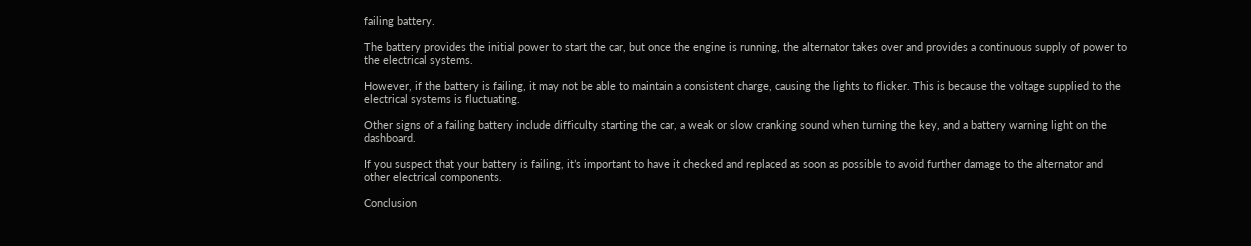failing battery.

The battery provides the initial power to start the car, but once the engine is running, the alternator takes over and provides a continuous supply of power to the electrical systems.

However, if the battery is failing, it may not be able to maintain a consistent charge, causing the lights to flicker. This is because the voltage supplied to the electrical systems is fluctuating.

Other signs of a failing battery include difficulty starting the car, a weak or slow cranking sound when turning the key, and a battery warning light on the dashboard.

If you suspect that your battery is failing, it’s important to have it checked and replaced as soon as possible to avoid further damage to the alternator and other electrical components.

Conclusion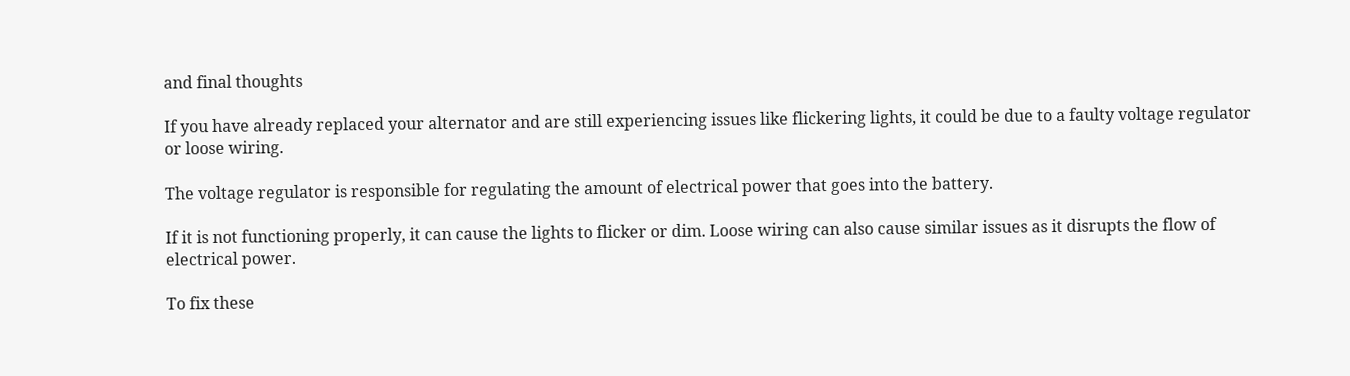and final thoughts

If you have already replaced your alternator and are still experiencing issues like flickering lights, it could be due to a faulty voltage regulator or loose wiring.

The voltage regulator is responsible for regulating the amount of electrical power that goes into the battery.

If it is not functioning properly, it can cause the lights to flicker or dim. Loose wiring can also cause similar issues as it disrupts the flow of electrical power.

To fix these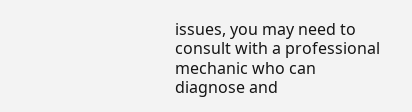issues, you may need to consult with a professional mechanic who can diagnose and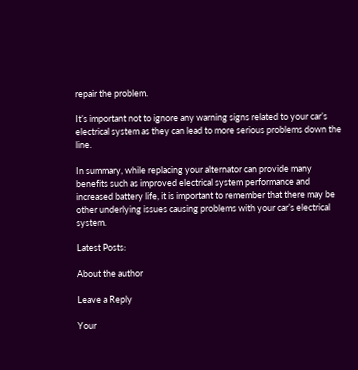repair the problem.

It’s important not to ignore any warning signs related to your car’s electrical system as they can lead to more serious problems down the line.

In summary, while replacing your alternator can provide many benefits such as improved electrical system performance and increased battery life, it is important to remember that there may be other underlying issues causing problems with your car’s electrical system.

Latest Posts:

About the author

Leave a Reply

Your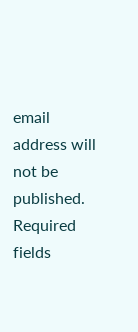email address will not be published. Required fields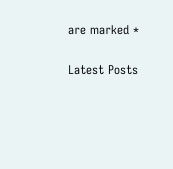are marked *

Latest Posts